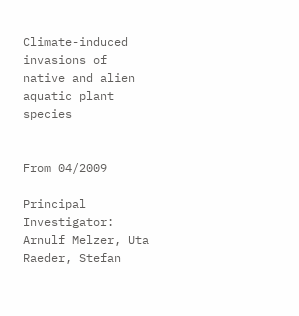Climate-induced invasions of native and alien aquatic plant species


From 04/2009

Principal Investigator: Arnulf Melzer, Uta Raeder, Stefan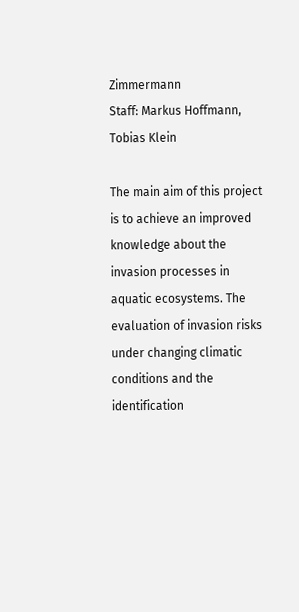Zimmermann
Staff: Markus Hoffmann, Tobias Klein

The main aim of this project is to achieve an improved knowledge about the invasion processes in aquatic ecosystems. The evaluation of invasion risks under changing climatic conditions and the identification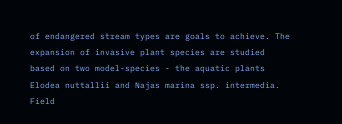of endangered stream types are goals to achieve. The expansion of invasive plant species are studied based on two model-species - the aquatic plants Elodea nuttallii and Najas marina ssp. intermedia. Field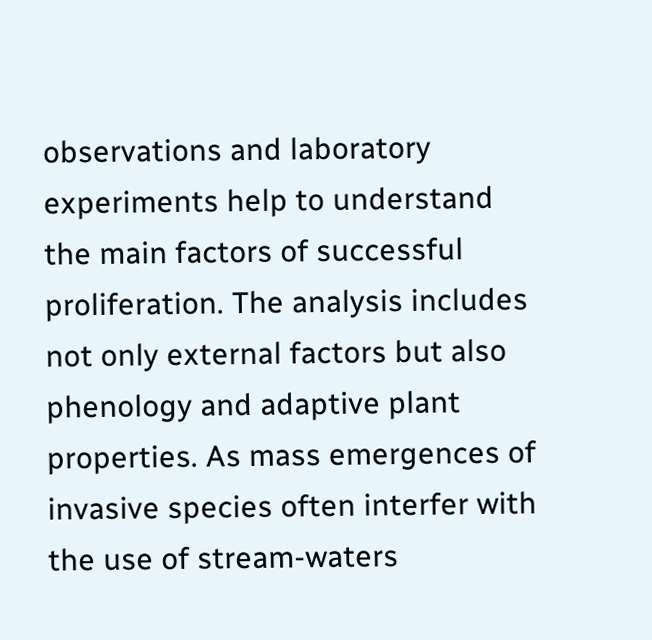observations and laboratory experiments help to understand the main factors of successful proliferation. The analysis includes not only external factors but also phenology and adaptive plant properties. As mass emergences of invasive species often interfer with the use of stream-waters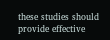these studies should provide effective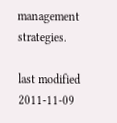management strategies.

last modified 2011-11-09